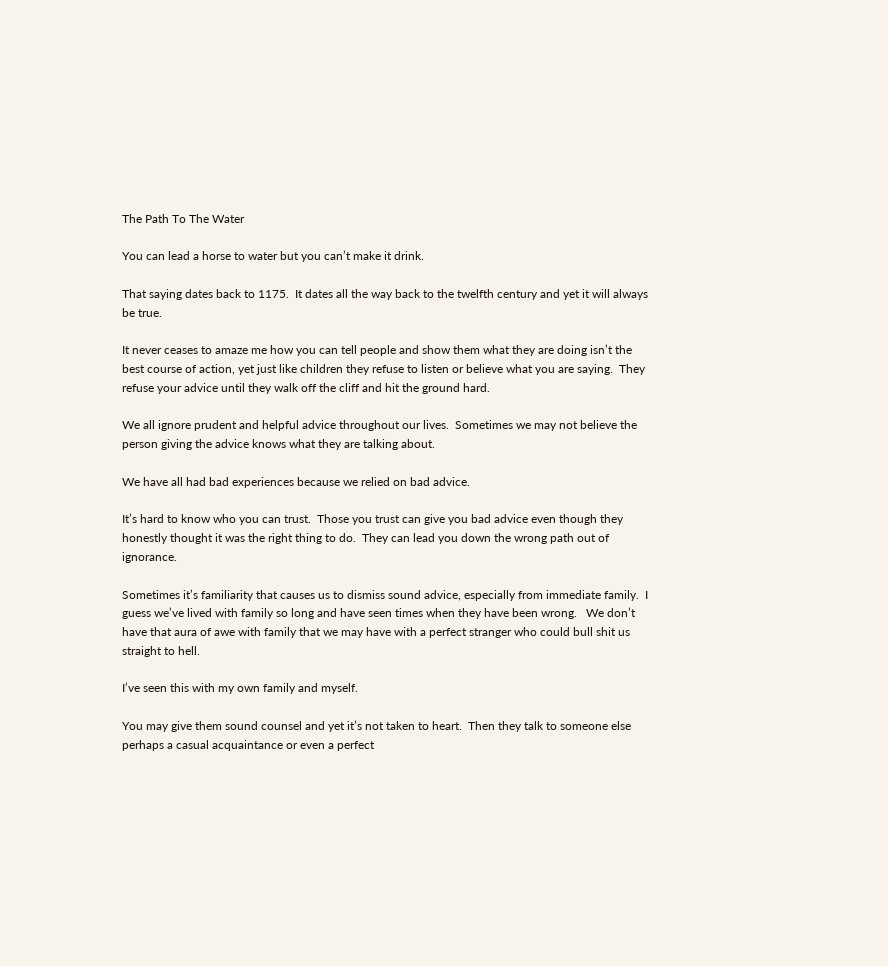The Path To The Water

You can lead a horse to water but you can’t make it drink.

That saying dates back to 1175.  It dates all the way back to the twelfth century and yet it will always be true.

It never ceases to amaze me how you can tell people and show them what they are doing isn’t the best course of action, yet just like children they refuse to listen or believe what you are saying.  They refuse your advice until they walk off the cliff and hit the ground hard.

We all ignore prudent and helpful advice throughout our lives.  Sometimes we may not believe the person giving the advice knows what they are talking about.

We have all had bad experiences because we relied on bad advice.

It’s hard to know who you can trust.  Those you trust can give you bad advice even though they honestly thought it was the right thing to do.  They can lead you down the wrong path out of ignorance.

Sometimes it’s familiarity that causes us to dismiss sound advice, especially from immediate family.  I guess we’ve lived with family so long and have seen times when they have been wrong.   We don’t have that aura of awe with family that we may have with a perfect stranger who could bull shit us straight to hell.

I’ve seen this with my own family and myself.

You may give them sound counsel and yet it’s not taken to heart.  Then they talk to someone else perhaps a casual acquaintance or even a perfect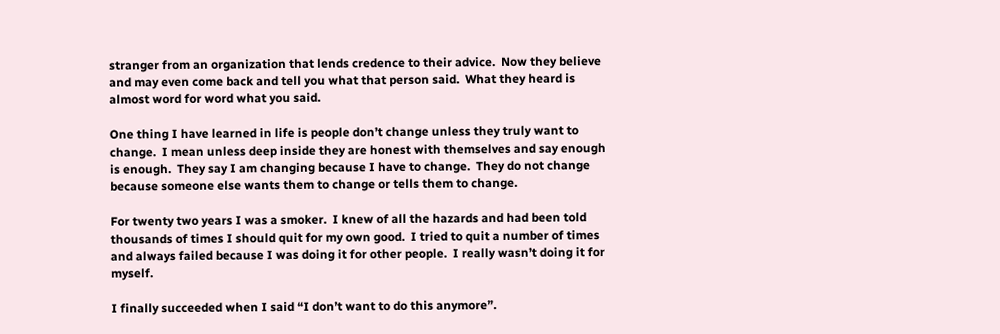stranger from an organization that lends credence to their advice.  Now they believe and may even come back and tell you what that person said.  What they heard is almost word for word what you said.

One thing I have learned in life is people don’t change unless they truly want to change.  I mean unless deep inside they are honest with themselves and say enough is enough.  They say I am changing because I have to change.  They do not change because someone else wants them to change or tells them to change.

For twenty two years I was a smoker.  I knew of all the hazards and had been told thousands of times I should quit for my own good.  I tried to quit a number of times and always failed because I was doing it for other people.  I really wasn’t doing it for myself.

I finally succeeded when I said “I don’t want to do this anymore”.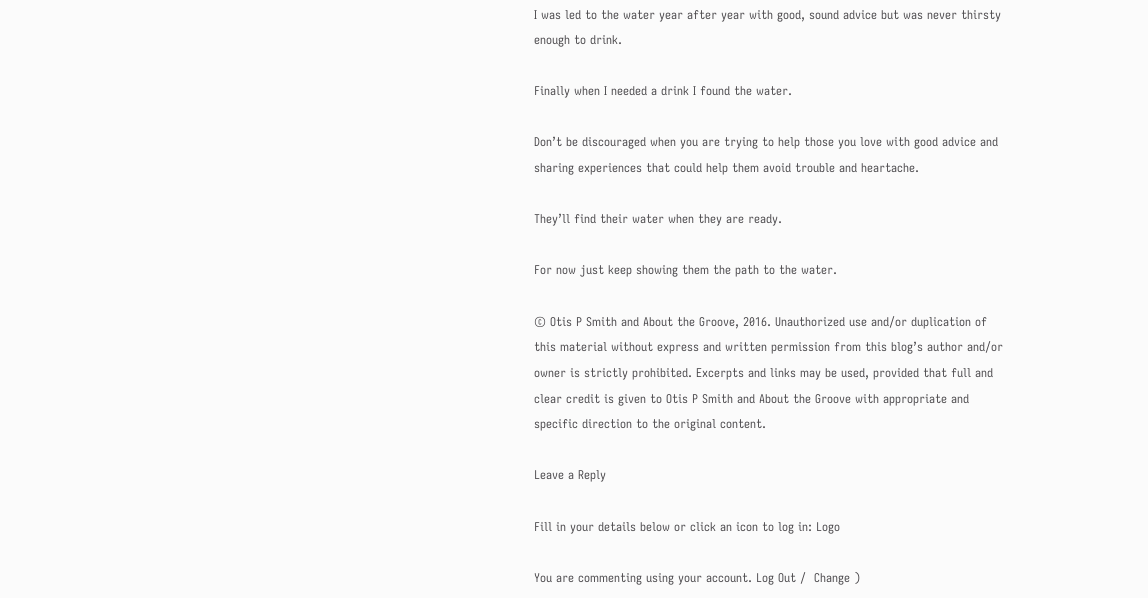I was led to the water year after year with good, sound advice but was never thirsty enough to drink.

Finally when I needed a drink I found the water.

Don’t be discouraged when you are trying to help those you love with good advice and sharing experiences that could help them avoid trouble and heartache.

They’ll find their water when they are ready.

For now just keep showing them the path to the water.

© Otis P Smith and About the Groove, 2016. Unauthorized use and/or duplication of this material without express and written permission from this blog’s author and/or owner is strictly prohibited. Excerpts and links may be used, provided that full and clear credit is given to Otis P Smith and About the Groove with appropriate and specific direction to the original content.

Leave a Reply

Fill in your details below or click an icon to log in: Logo

You are commenting using your account. Log Out /  Change )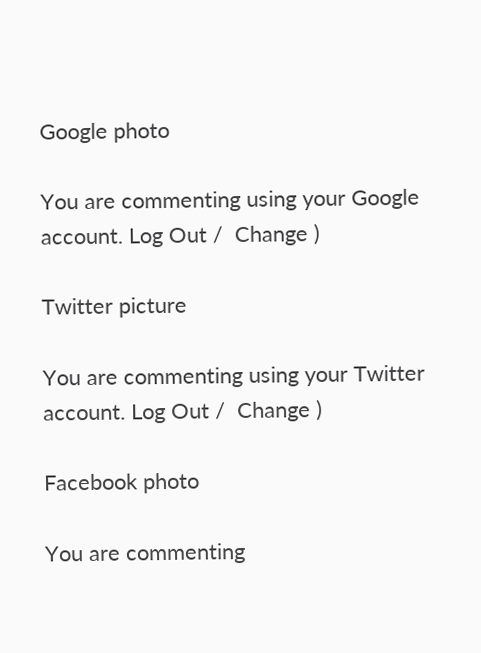Google photo

You are commenting using your Google account. Log Out /  Change )

Twitter picture

You are commenting using your Twitter account. Log Out /  Change )

Facebook photo

You are commenting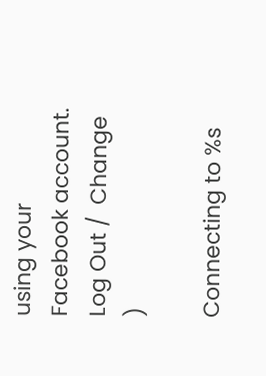using your Facebook account. Log Out /  Change )

Connecting to %s